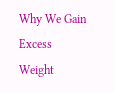Why We Gain Excess Weight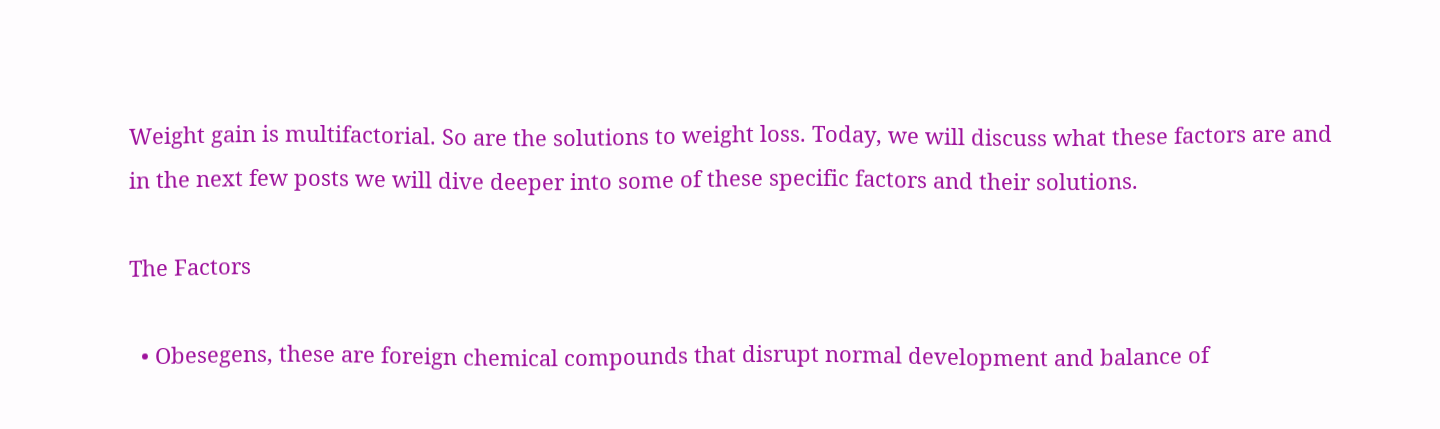Weight gain is multifactorial. So are the solutions to weight loss. Today, we will discuss what these factors are and in the next few posts we will dive deeper into some of these specific factors and their solutions.

The Factors

  • Obesegens, these are foreign chemical compounds that disrupt normal development and balance of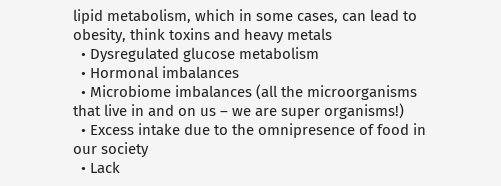lipid metabolism, which in some cases, can lead to obesity, think toxins and heavy metals
  • Dysregulated glucose metabolism
  • Hormonal imbalances
  • Microbiome imbalances (all the microorganisms that live in and on us – we are super organisms!)
  • Excess intake due to the omnipresence of food in our society
  • Lack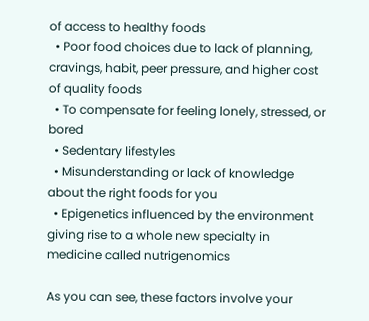of access to healthy foods
  • Poor food choices due to lack of planning, cravings, habit, peer pressure, and higher cost of quality foods
  • To compensate for feeling lonely, stressed, or bored
  • Sedentary lifestyles
  • Misunderstanding or lack of knowledge about the right foods for you
  • Epigenetics influenced by the environment giving rise to a whole new specialty in medicine called nutrigenomics

As you can see, these factors involve your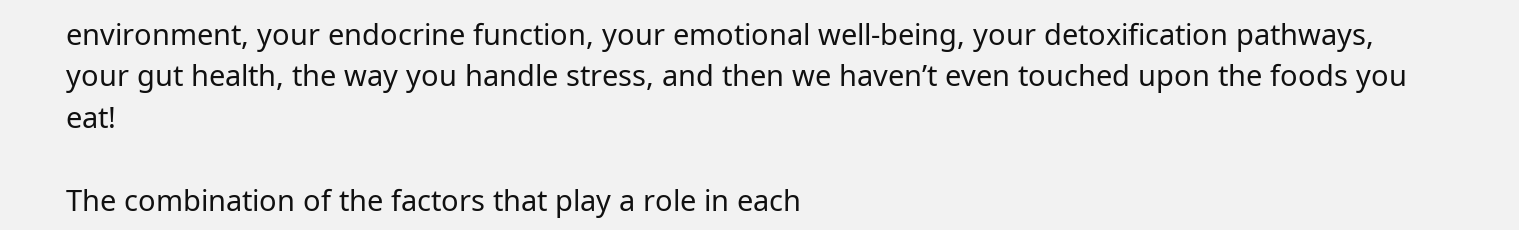environment, your endocrine function, your emotional well-being, your detoxification pathways, your gut health, the way you handle stress, and then we haven’t even touched upon the foods you eat!

The combination of the factors that play a role in each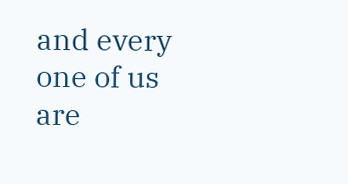and every one of us are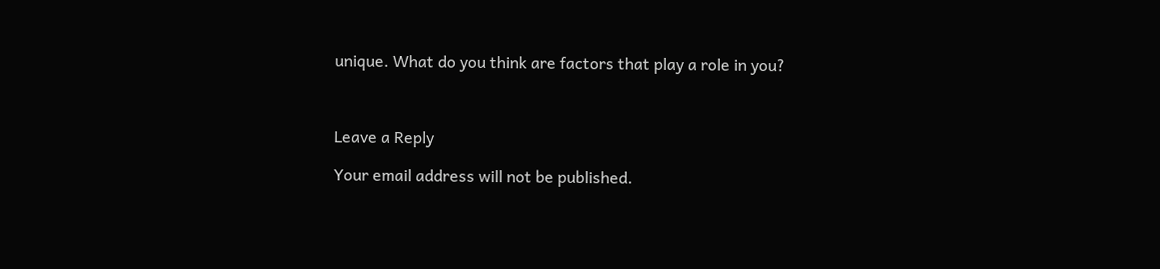unique. What do you think are factors that play a role in you?



Leave a Reply

Your email address will not be published.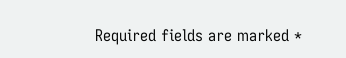Required fields are marked *